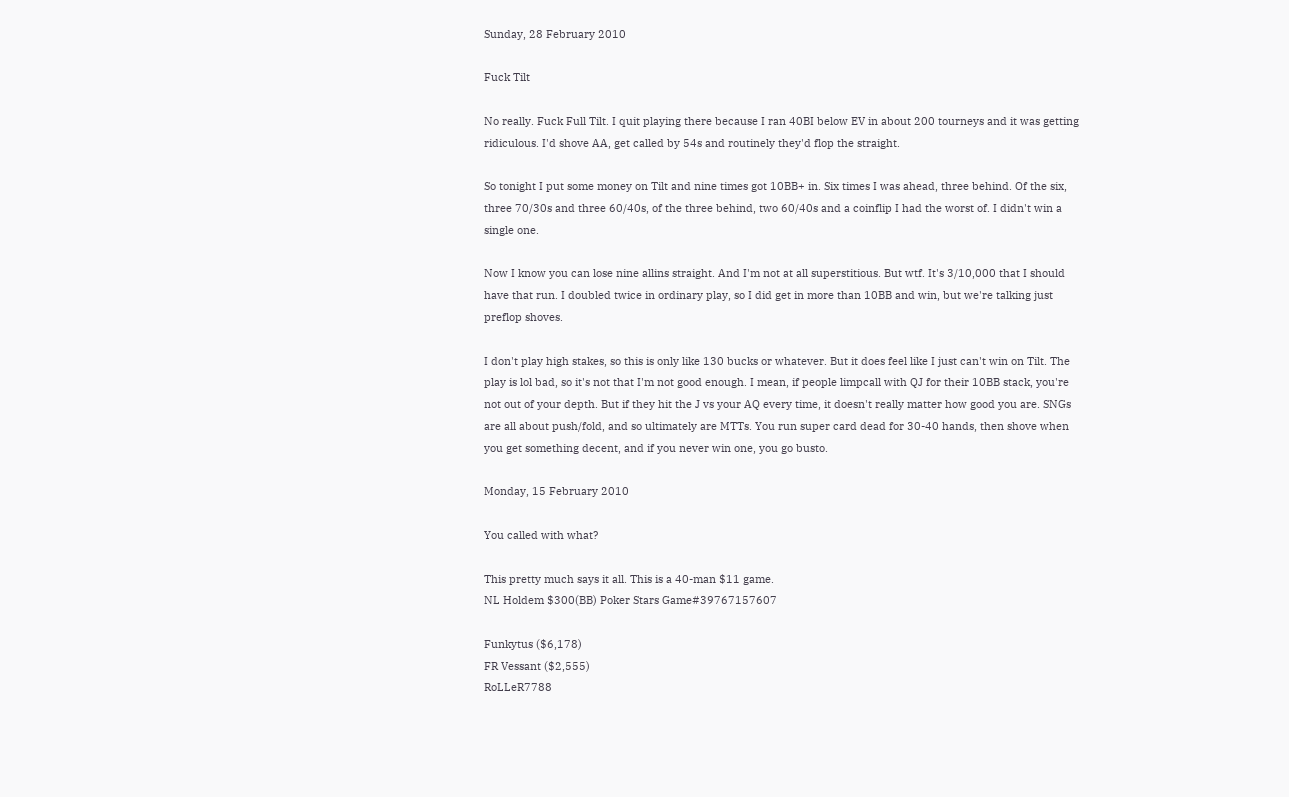Sunday, 28 February 2010

Fuck Tilt

No really. Fuck Full Tilt. I quit playing there because I ran 40BI below EV in about 200 tourneys and it was getting ridiculous. I'd shove AA, get called by 54s and routinely they'd flop the straight.

So tonight I put some money on Tilt and nine times got 10BB+ in. Six times I was ahead, three behind. Of the six, three 70/30s and three 60/40s, of the three behind, two 60/40s and a coinflip I had the worst of. I didn't win a single one.

Now I know you can lose nine allins straight. And I'm not at all superstitious. But wtf. It's 3/10,000 that I should have that run. I doubled twice in ordinary play, so I did get in more than 10BB and win, but we're talking just preflop shoves.

I don't play high stakes, so this is only like 130 bucks or whatever. But it does feel like I just can't win on Tilt. The play is lol bad, so it's not that I'm not good enough. I mean, if people limpcall with QJ for their 10BB stack, you're not out of your depth. But if they hit the J vs your AQ every time, it doesn't really matter how good you are. SNGs are all about push/fold, and so ultimately are MTTs. You run super card dead for 30-40 hands, then shove when you get something decent, and if you never win one, you go busto.

Monday, 15 February 2010

You called with what?

This pretty much says it all. This is a 40-man $11 game.
NL Holdem $300(BB) Poker Stars Game#39767157607

Funkytus ($6,178)
FR Vessant ($2,555)
RoLLeR7788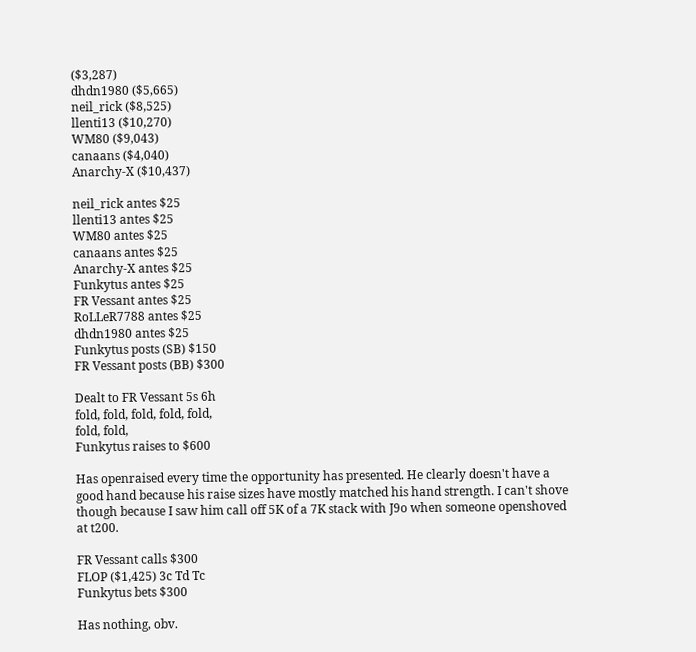($3,287)
dhdn1980 ($5,665)
neil_rick ($8,525)
llenti13 ($10,270)
WM80 ($9,043)
canaans ($4,040)
Anarchy-X ($10,437)

neil_rick antes $25
llenti13 antes $25
WM80 antes $25
canaans antes $25
Anarchy-X antes $25
Funkytus antes $25
FR Vessant antes $25
RoLLeR7788 antes $25
dhdn1980 antes $25
Funkytus posts (SB) $150
FR Vessant posts (BB) $300

Dealt to FR Vessant 5s 6h
fold, fold, fold, fold, fold,
fold, fold,
Funkytus raises to $600

Has openraised every time the opportunity has presented. He clearly doesn't have a good hand because his raise sizes have mostly matched his hand strength. I can't shove though because I saw him call off 5K of a 7K stack with J9o when someone openshoved at t200.

FR Vessant calls $300
FLOP ($1,425) 3c Td Tc
Funkytus bets $300

Has nothing, obv.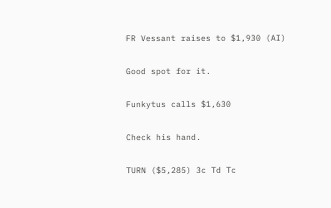FR Vessant raises to $1,930 (AI)

Good spot for it.

Funkytus calls $1,630

Check his hand.

TURN ($5,285) 3c Td Tc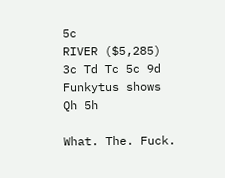5c
RIVER ($5,285) 3c Td Tc 5c 9d
Funkytus shows Qh 5h

What. The. Fuck.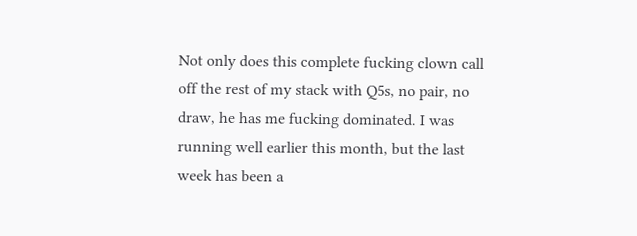Not only does this complete fucking clown call off the rest of my stack with Q5s, no pair, no draw, he has me fucking dominated. I was running well earlier this month, but the last week has been a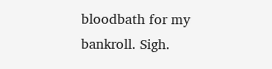bloodbath for my bankroll. Sigh.